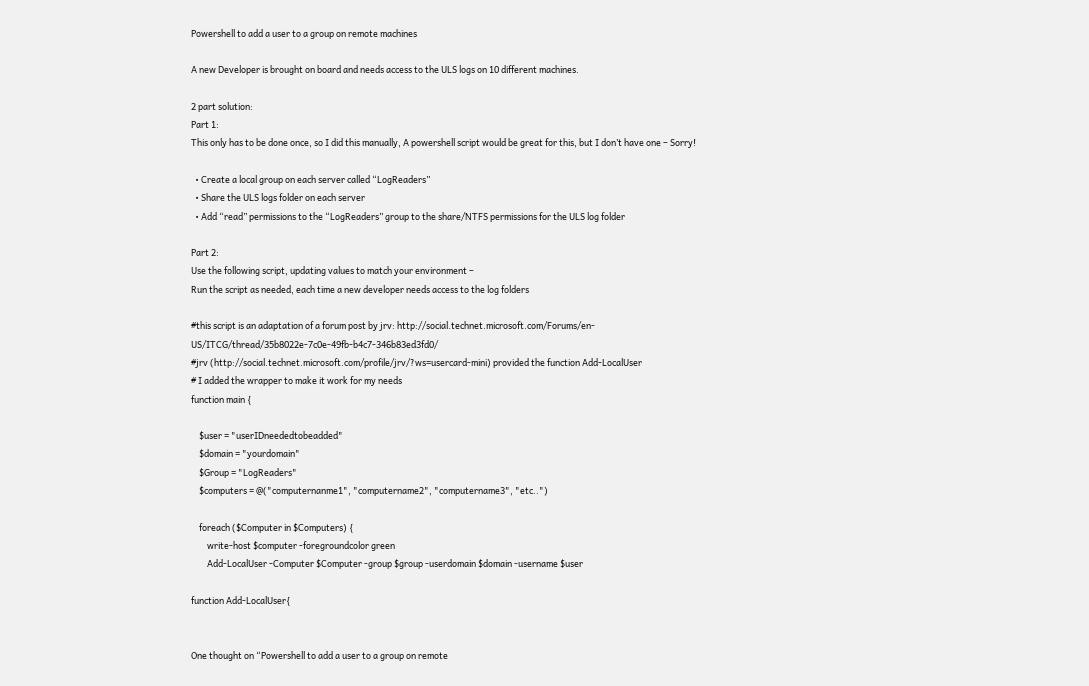Powershell to add a user to a group on remote machines

A new Developer is brought on board and needs access to the ULS logs on 10 different machines.

2 part solution:
Part 1:
This only has to be done once, so I did this manually, A powershell script would be great for this, but I don’t have one – Sorry!

  • Create a local group on each server called “LogReaders”
  • Share the ULS logs folder on each server
  • Add “read” permissions to the “LogReaders” group to the share/NTFS permissions for the ULS log folder

Part 2:
Use the following script, updating values to match your environment –
Run the script as needed, each time a new developer needs access to the log folders

#this script is an adaptation of a forum post by jrv: http://social.technet.microsoft.com/Forums/en-US/ITCG/thread/35b8022e-7c0e-49fb-b4c7-346b83ed3fd0/
#jrv (http://social.technet.microsoft.com/profile/jrv/?ws=usercard-mini) provided the function Add-LocalUser
# I added the wrapper to make it work for my needs
function main {

    $user = "userIDneededtobeadded"
    $domain = "yourdomain"
    $Group = "LogReaders"
    $computers = @("computernanme1", "computername2", "computername3", "etc..")

    foreach ($Computer in $Computers) {
        write-host $computer -foregroundcolor green
        Add-LocalUser -Computer $Computer -group $group -userdomain $domain -username $user

function Add-LocalUser{


One thought on “Powershell to add a user to a group on remote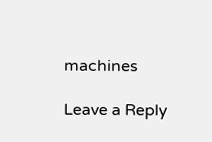machines

Leave a Reply